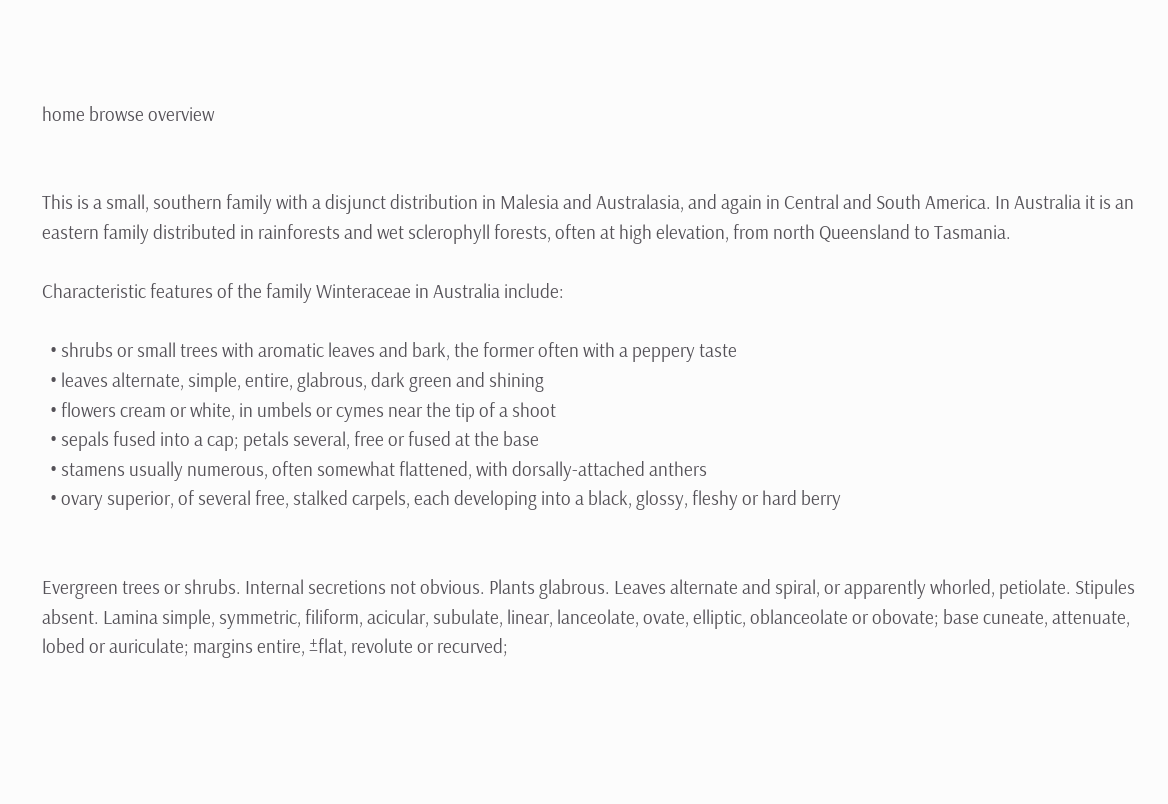home browse overview


This is a small, southern family with a disjunct distribution in Malesia and Australasia, and again in Central and South America. In Australia it is an eastern family distributed in rainforests and wet sclerophyll forests, often at high elevation, from north Queensland to Tasmania.

Characteristic features of the family Winteraceae in Australia include:

  • shrubs or small trees with aromatic leaves and bark, the former often with a peppery taste
  • leaves alternate, simple, entire, glabrous, dark green and shining
  • flowers cream or white, in umbels or cymes near the tip of a shoot
  • sepals fused into a cap; petals several, free or fused at the base
  • stamens usually numerous, often somewhat flattened, with dorsally-attached anthers
  • ovary superior, of several free, stalked carpels, each developing into a black, glossy, fleshy or hard berry


Evergreen trees or shrubs. Internal secretions not obvious. Plants glabrous. Leaves alternate and spiral, or apparently whorled, petiolate. Stipules absent. Lamina simple, symmetric, filiform, acicular, subulate, linear, lanceolate, ovate, elliptic, oblanceolate or obovate; base cuneate, attenuate, lobed or auriculate; margins entire, ±flat, revolute or recurved;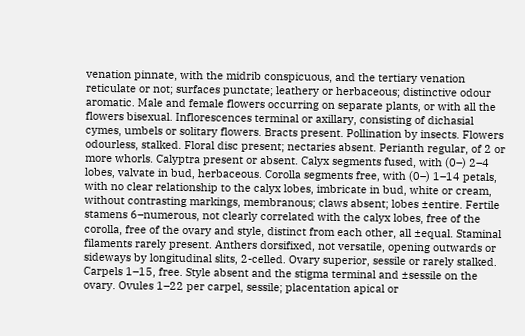venation pinnate, with the midrib conspicuous, and the tertiary venation reticulate or not; surfaces punctate; leathery or herbaceous; distinctive odour aromatic. Male and female flowers occurring on separate plants, or with all the flowers bisexual. Inflorescences terminal or axillary, consisting of dichasial cymes, umbels or solitary flowers. Bracts present. Pollination by insects. Flowers odourless, stalked. Floral disc present; nectaries absent. Perianth regular, of 2 or more whorls. Calyptra present or absent. Calyx segments fused, with (0–) 2–4 lobes, valvate in bud, herbaceous. Corolla segments free, with (0–) 1–14 petals, with no clear relationship to the calyx lobes, imbricate in bud, white or cream, without contrasting markings, membranous; claws absent; lobes ±entire. Fertile stamens 6–numerous, not clearly correlated with the calyx lobes, free of the corolla, free of the ovary and style, distinct from each other, all ±equal. Staminal filaments rarely present. Anthers dorsifixed, not versatile, opening outwards or sideways by longitudinal slits, 2-celled. Ovary superior, sessile or rarely stalked. Carpels 1–15, free. Style absent and the stigma terminal and ±sessile on the ovary. Ovules 1–22 per carpel, sessile; placentation apical or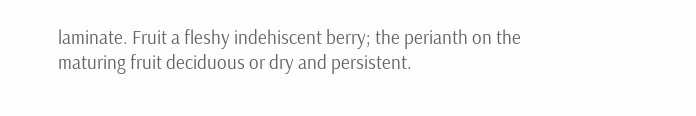laminate. Fruit a fleshy indehiscent berry; the perianth on the maturing fruit deciduous or dry and persistent.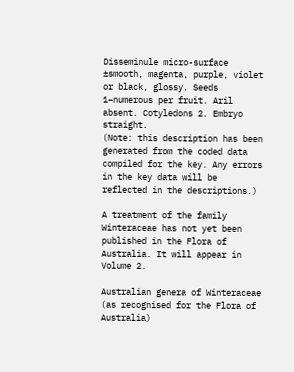Disseminule micro-surface ±smooth, magenta, purple, violet or black, glossy. Seeds 1–numerous per fruit. Aril absent. Cotyledons 2. Embryo straight.
(Note: this description has been generated from the coded data compiled for the key. Any errors in the key data will be reflected in the descriptions.)

A treatment of the family Winteraceae has not yet been published in the Flora of Australia. It will appear in Volume 2.

Australian genera of Winteraceae (as recognised for the Flora of Australia)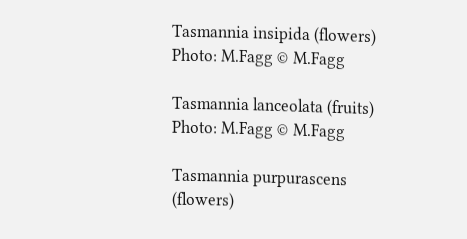Tasmannia insipida (flowers)
Photo: M.Fagg © M.Fagg

Tasmannia lanceolata (fruits)
Photo: M.Fagg © M.Fagg

Tasmannia purpurascens (flowers)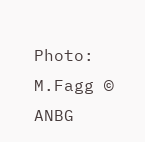Photo: M.Fagg © ANBG